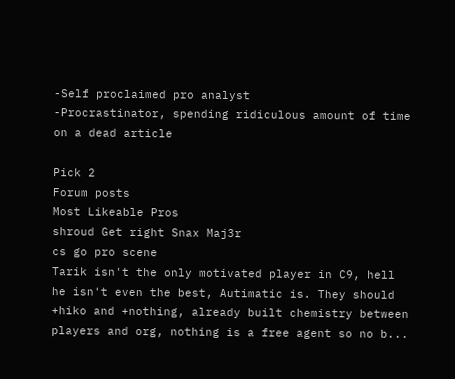-Self proclaimed pro analyst
-Procrastinator, spending ridiculous amount of time on a dead article

Pick 2
Forum posts
Most Likeable Pros
shroud Get right Snax Maj3r
cs go pro scene
Tarik isn't the only motivated player in C9, hell he isn't even the best, Autimatic is. They should +hiko and +nothing, already built chemistry between players and org, nothing is a free agent so no b...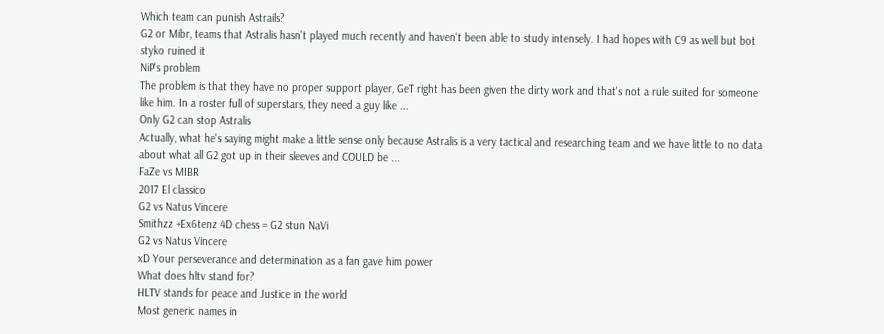Which team can punish Astrails?
G2 or Mibr, teams that Astralis hasn't played much recently and haven't been able to study intensely. I had hopes with C9 as well but bot styko ruined it
NiP's problem
The problem is that they have no proper support player, GeT right has been given the dirty work and that's not a rule suited for someone like him. In a roster full of superstars, they need a guy like ...
Only G2 can stop Astralis
Actually, what he's saying might make a little sense only because Astralis is a very tactical and researching team and we have little to no data about what all G2 got up in their sleeves and COULD be ...
FaZe vs MIBR
2017 El classico
G2 vs Natus Vincere
Smithzz +Ex6tenz 4D chess = G2 stun NaVi
G2 vs Natus Vincere
xD Your perseverance and determination as a fan gave him power
What does hltv stand for?
HLTV stands for peace and Justice in the world
Most generic names in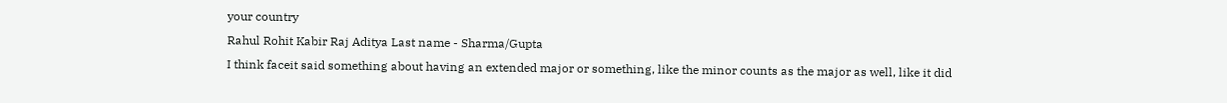your country
Rahul Rohit Kabir Raj Aditya Last name - Sharma/Gupta
I think faceit said something about having an extended major or something, like the minor counts as the major as well, like it did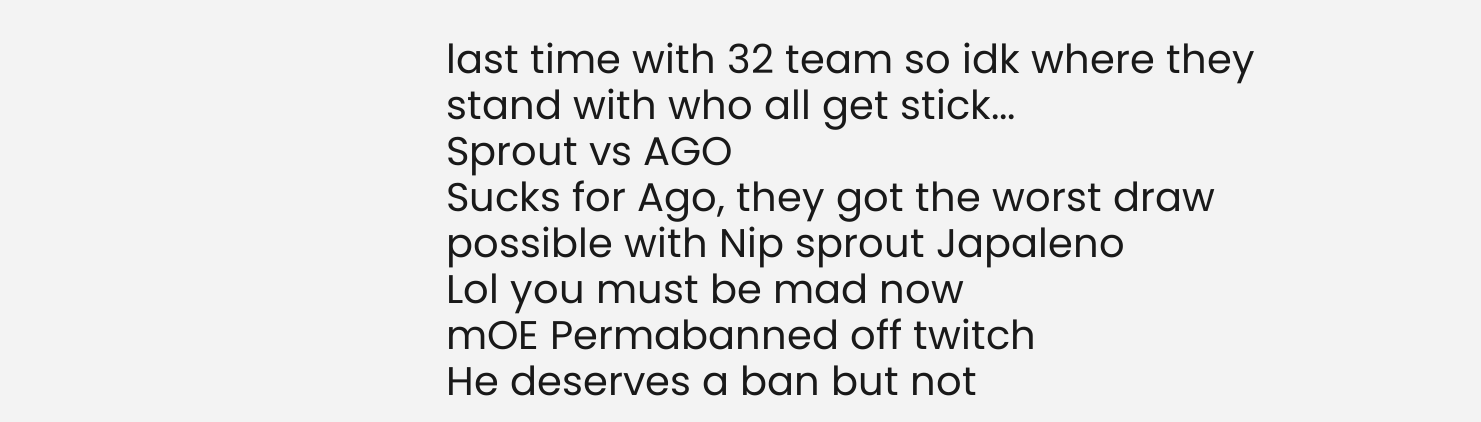last time with 32 team so idk where they stand with who all get stick...
Sprout vs AGO
Sucks for Ago, they got the worst draw possible with Nip sprout Japaleno
Lol you must be mad now
mOE Permabanned off twitch
He deserves a ban but not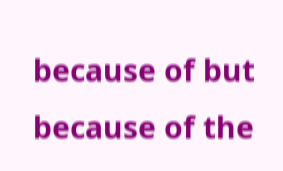because of but because of the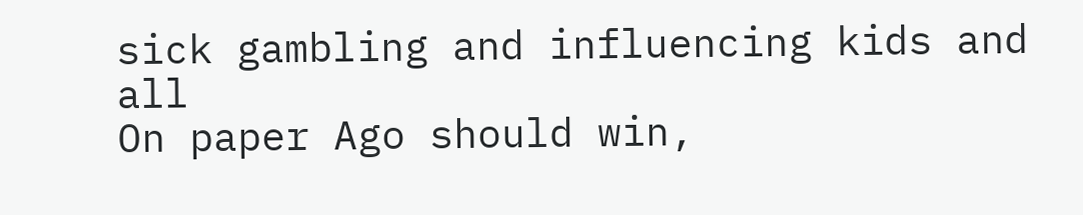sick gambling and influencing kids and all
On paper Ago should win,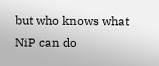but who knows what NiP can do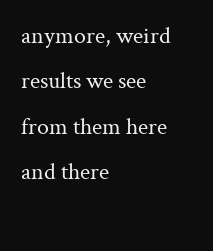anymore, weird results we see from them here and there